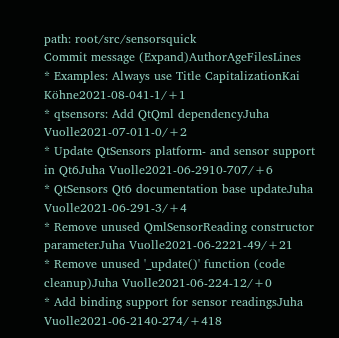path: root/src/sensorsquick
Commit message (Expand)AuthorAgeFilesLines
* Examples: Always use Title CapitalizationKai Köhne2021-08-041-1/+1
* qtsensors: Add QtQml dependencyJuha Vuolle2021-07-011-0/+2
* Update QtSensors platform- and sensor support in Qt6Juha Vuolle2021-06-2910-707/+6
* QtSensors Qt6 documentation base updateJuha Vuolle2021-06-291-3/+4
* Remove unused QmlSensorReading constructor parameterJuha Vuolle2021-06-2221-49/+21
* Remove unused '_update()' function (code cleanup)Juha Vuolle2021-06-224-12/+0
* Add binding support for sensor readingsJuha Vuolle2021-06-2140-274/+418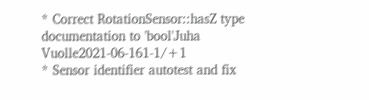* Correct RotationSensor::hasZ type documentation to 'bool'Juha Vuolle2021-06-161-1/+1
* Sensor identifier autotest and fix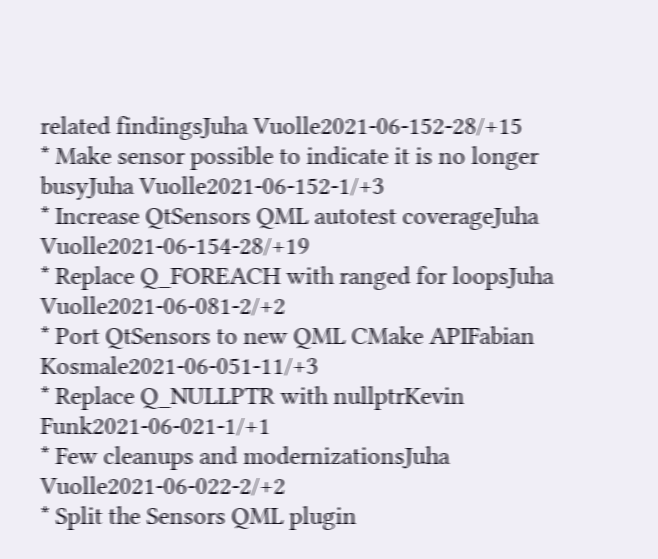related findingsJuha Vuolle2021-06-152-28/+15
* Make sensor possible to indicate it is no longer busyJuha Vuolle2021-06-152-1/+3
* Increase QtSensors QML autotest coverageJuha Vuolle2021-06-154-28/+19
* Replace Q_FOREACH with ranged for loopsJuha Vuolle2021-06-081-2/+2
* Port QtSensors to new QML CMake APIFabian Kosmale2021-06-051-11/+3
* Replace Q_NULLPTR with nullptrKevin Funk2021-06-021-1/+1
* Few cleanups and modernizationsJuha Vuolle2021-06-022-2/+2
* Split the Sensors QML plugin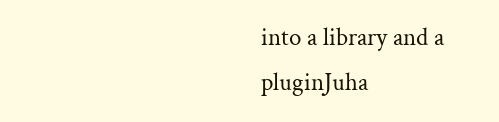into a library and a pluginJuha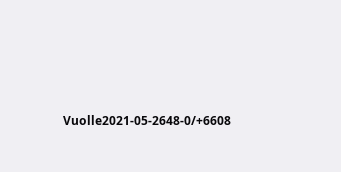Vuolle2021-05-2648-0/+6608